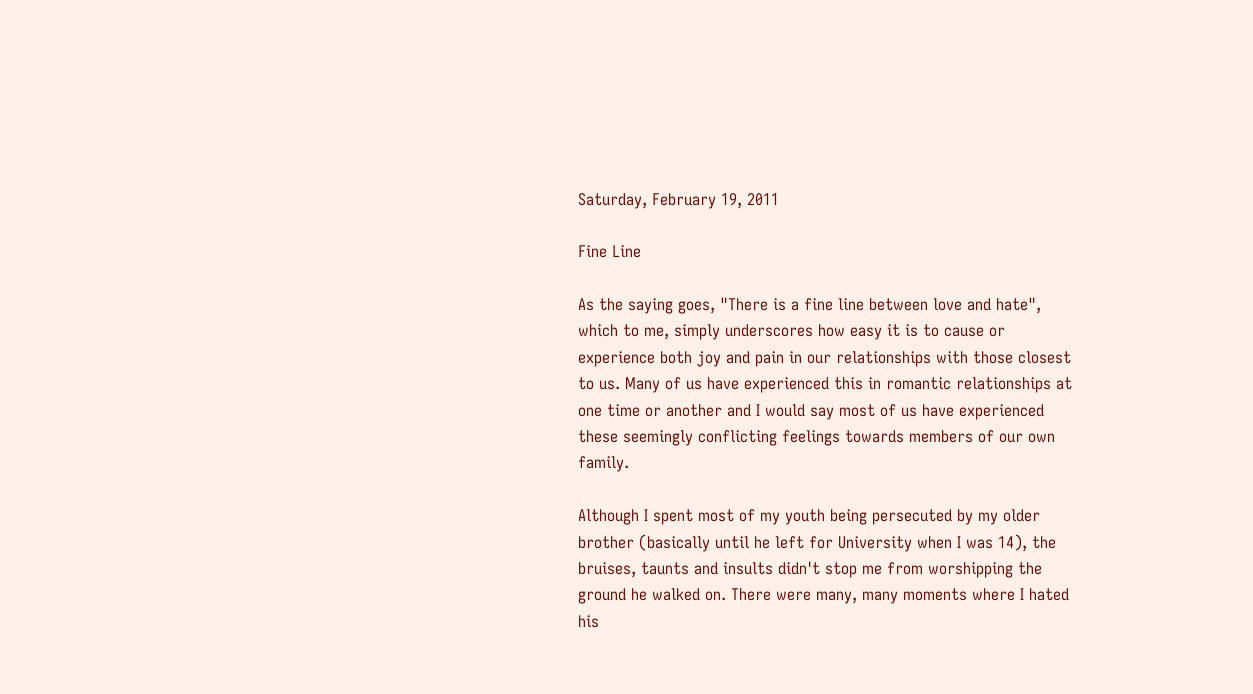Saturday, February 19, 2011

Fine Line

As the saying goes, "There is a fine line between love and hate", which to me, simply underscores how easy it is to cause or experience both joy and pain in our relationships with those closest to us. Many of us have experienced this in romantic relationships at one time or another and I would say most of us have experienced these seemingly conflicting feelings towards members of our own family.

Although I spent most of my youth being persecuted by my older brother (basically until he left for University when I was 14), the bruises, taunts and insults didn't stop me from worshipping the ground he walked on. There were many, many moments where I hated his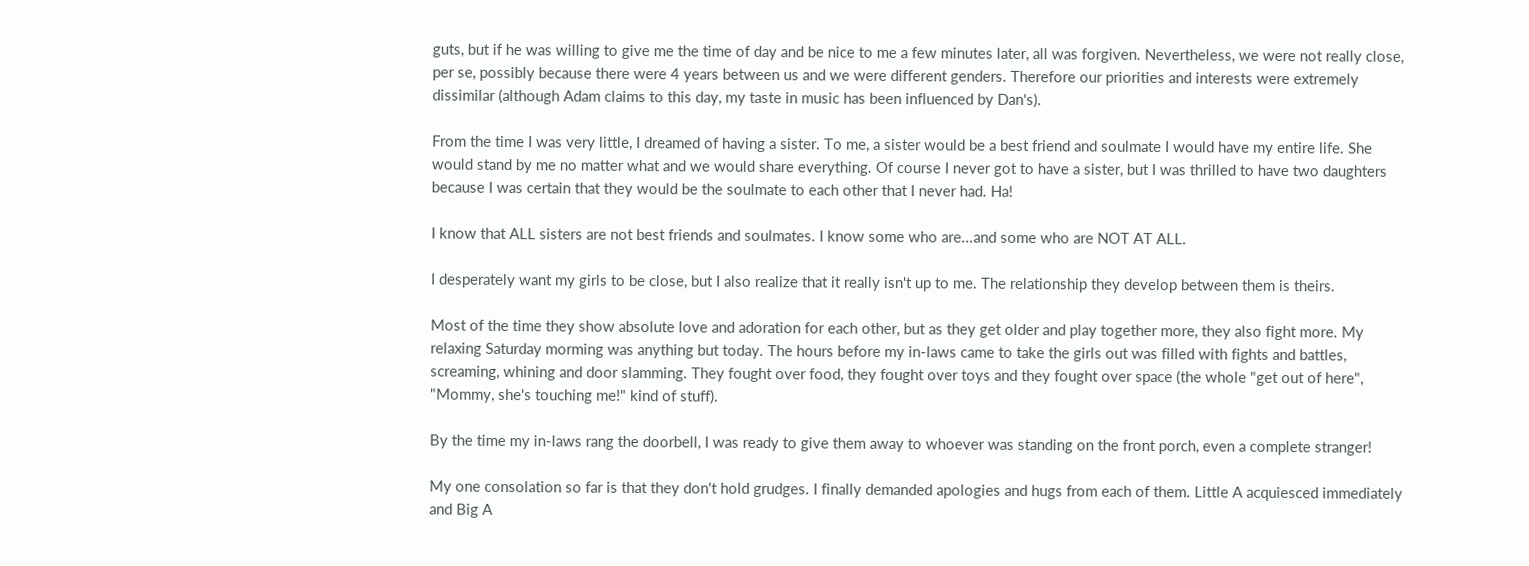guts, but if he was willing to give me the time of day and be nice to me a few minutes later, all was forgiven. Nevertheless, we were not really close, per se, possibly because there were 4 years between us and we were different genders. Therefore our priorities and interests were extremely dissimilar (although Adam claims to this day, my taste in music has been influenced by Dan's).

From the time I was very little, I dreamed of having a sister. To me, a sister would be a best friend and soulmate I would have my entire life. She would stand by me no matter what and we would share everything. Of course I never got to have a sister, but I was thrilled to have two daughters because I was certain that they would be the soulmate to each other that I never had. Ha!

I know that ALL sisters are not best friends and soulmates. I know some who are...and some who are NOT AT ALL.

I desperately want my girls to be close, but I also realize that it really isn't up to me. The relationship they develop between them is theirs.

Most of the time they show absolute love and adoration for each other, but as they get older and play together more, they also fight more. My relaxing Saturday morming was anything but today. The hours before my in-laws came to take the girls out was filled with fights and battles, screaming, whining and door slamming. They fought over food, they fought over toys and they fought over space (the whole "get out of here", "Mommy, she's touching me!" kind of stuff).

By the time my in-laws rang the doorbell, I was ready to give them away to whoever was standing on the front porch, even a complete stranger!

My one consolation so far is that they don't hold grudges. I finally demanded apologies and hugs from each of them. Little A acquiesced immediately and Big A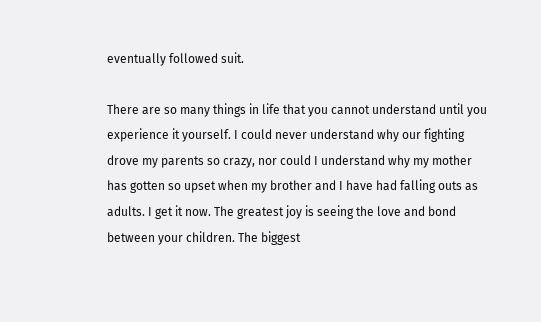eventually followed suit.

There are so many things in life that you cannot understand until you experience it yourself. I could never understand why our fighting drove my parents so crazy, nor could I understand why my mother has gotten so upset when my brother and I have had falling outs as adults. I get it now. The greatest joy is seeing the love and bond between your children. The biggest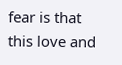fear is that this love and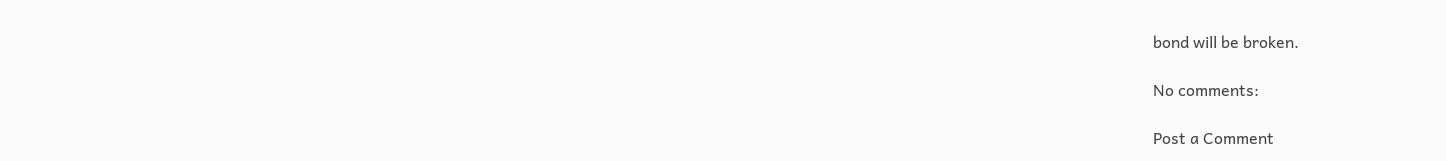bond will be broken.

No comments:

Post a Comment